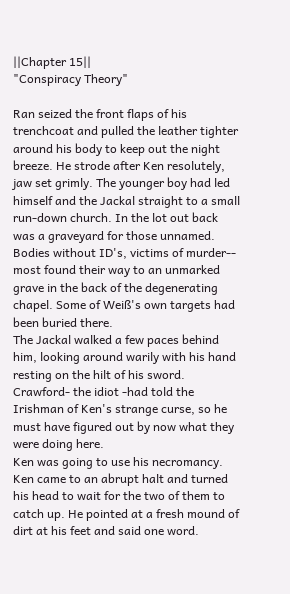||Chapter 15||
"Conspiracy Theory"

Ran seized the front flaps of his trenchcoat and pulled the leather tighter around his body to keep out the night breeze. He strode after Ken resolutely, jaw set grimly. The younger boy had led himself and the Jackal straight to a small run-down church. In the lot out back was a graveyard for those unnamed. Bodies without ID's, victims of murder-- most found their way to an unmarked grave in the back of the degenerating chapel. Some of Weiß's own targets had been buried there.
The Jackal walked a few paces behind him, looking around warily with his hand resting on the hilt of his sword. Crawford- the idiot -had told the Irishman of Ken's strange curse, so he must have figured out by now what they were doing here.
Ken was going to use his necromancy.
Ken came to an abrupt halt and turned his head to wait for the two of them to catch up. He pointed at a fresh mound of dirt at his feet and said one word.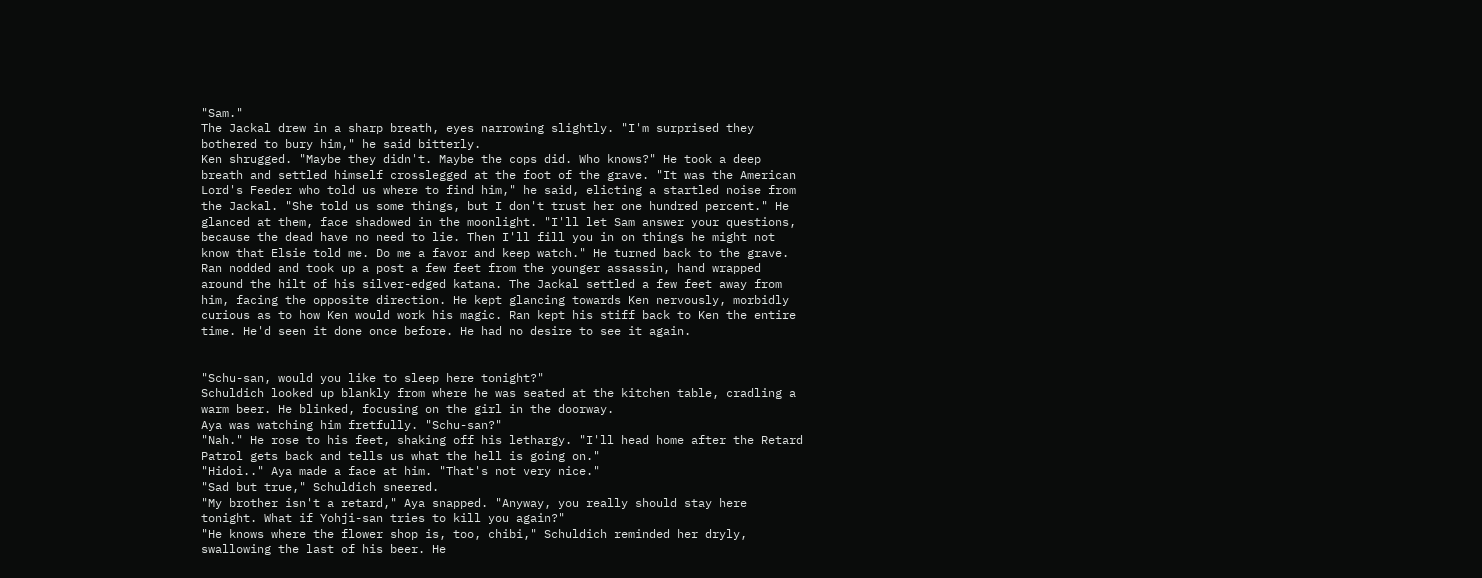"Sam."
The Jackal drew in a sharp breath, eyes narrowing slightly. "I'm surprised they bothered to bury him," he said bitterly.
Ken shrugged. "Maybe they didn't. Maybe the cops did. Who knows?" He took a deep breath and settled himself crosslegged at the foot of the grave. "It was the American Lord's Feeder who told us where to find him," he said, elicting a startled noise from the Jackal. "She told us some things, but I don't trust her one hundred percent." He glanced at them, face shadowed in the moonlight. "I'll let Sam answer your questions, because the dead have no need to lie. Then I'll fill you in on things he might not know that Elsie told me. Do me a favor and keep watch." He turned back to the grave.
Ran nodded and took up a post a few feet from the younger assassin, hand wrapped around the hilt of his silver-edged katana. The Jackal settled a few feet away from him, facing the opposite direction. He kept glancing towards Ken nervously, morbidly curious as to how Ken would work his magic. Ran kept his stiff back to Ken the entire time. He'd seen it done once before. He had no desire to see it again.


"Schu-san, would you like to sleep here tonight?"
Schuldich looked up blankly from where he was seated at the kitchen table, cradling a warm beer. He blinked, focusing on the girl in the doorway.
Aya was watching him fretfully. "Schu-san?"
"Nah." He rose to his feet, shaking off his lethargy. "I'll head home after the Retard Patrol gets back and tells us what the hell is going on."
"Hidoi.." Aya made a face at him. "That's not very nice."
"Sad but true," Schuldich sneered.
"My brother isn't a retard," Aya snapped. "Anyway, you really should stay here tonight. What if Yohji-san tries to kill you again?"
"He knows where the flower shop is, too, chibi," Schuldich reminded her dryly, swallowing the last of his beer. He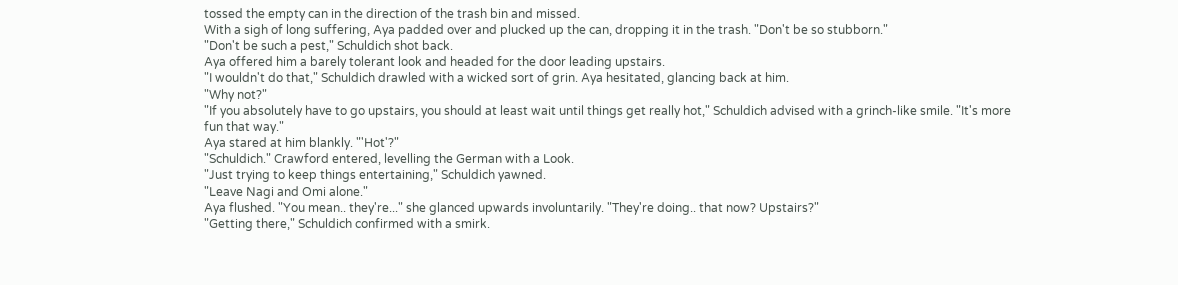tossed the empty can in the direction of the trash bin and missed.
With a sigh of long suffering, Aya padded over and plucked up the can, dropping it in the trash. "Don't be so stubborn."
"Don't be such a pest," Schuldich shot back.
Aya offered him a barely tolerant look and headed for the door leading upstairs.
"I wouldn't do that," Schuldich drawled with a wicked sort of grin. Aya hesitated, glancing back at him.
"Why not?"
"If you absolutely have to go upstairs, you should at least wait until things get really hot," Schuldich advised with a grinch-like smile. "It's more fun that way."
Aya stared at him blankly. "'Hot'?"
"Schuldich." Crawford entered, levelling the German with a Look.
"Just trying to keep things entertaining," Schuldich yawned.
"Leave Nagi and Omi alone."
Aya flushed. "You mean.. they're..." she glanced upwards involuntarily. "They're doing.. that now? Upstairs?"
"Getting there," Schuldich confirmed with a smirk.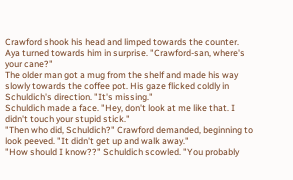Crawford shook his head and limped towards the counter. Aya turned towards him in surprise. "Crawford-san, where's your cane?"
The older man got a mug from the shelf and made his way slowly towards the coffee pot. His gaze flicked coldly in Schuldich's direction. "It's missing."
Schuldich made a face. "Hey, don't look at me like that. I didn't touch your stupid stick."
"Then who did, Schuldich?" Crawford demanded, beginning to look peeved. "It didn't get up and walk away."
"How should I know??" Schuldich scowled. "You probably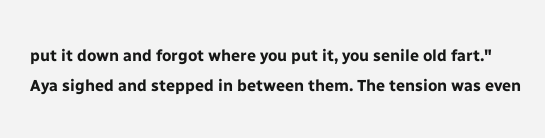put it down and forgot where you put it, you senile old fart."
Aya sighed and stepped in between them. The tension was even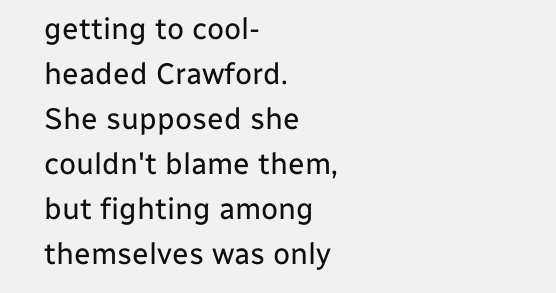getting to cool-headed Crawford. She supposed she couldn't blame them, but fighting among themselves was only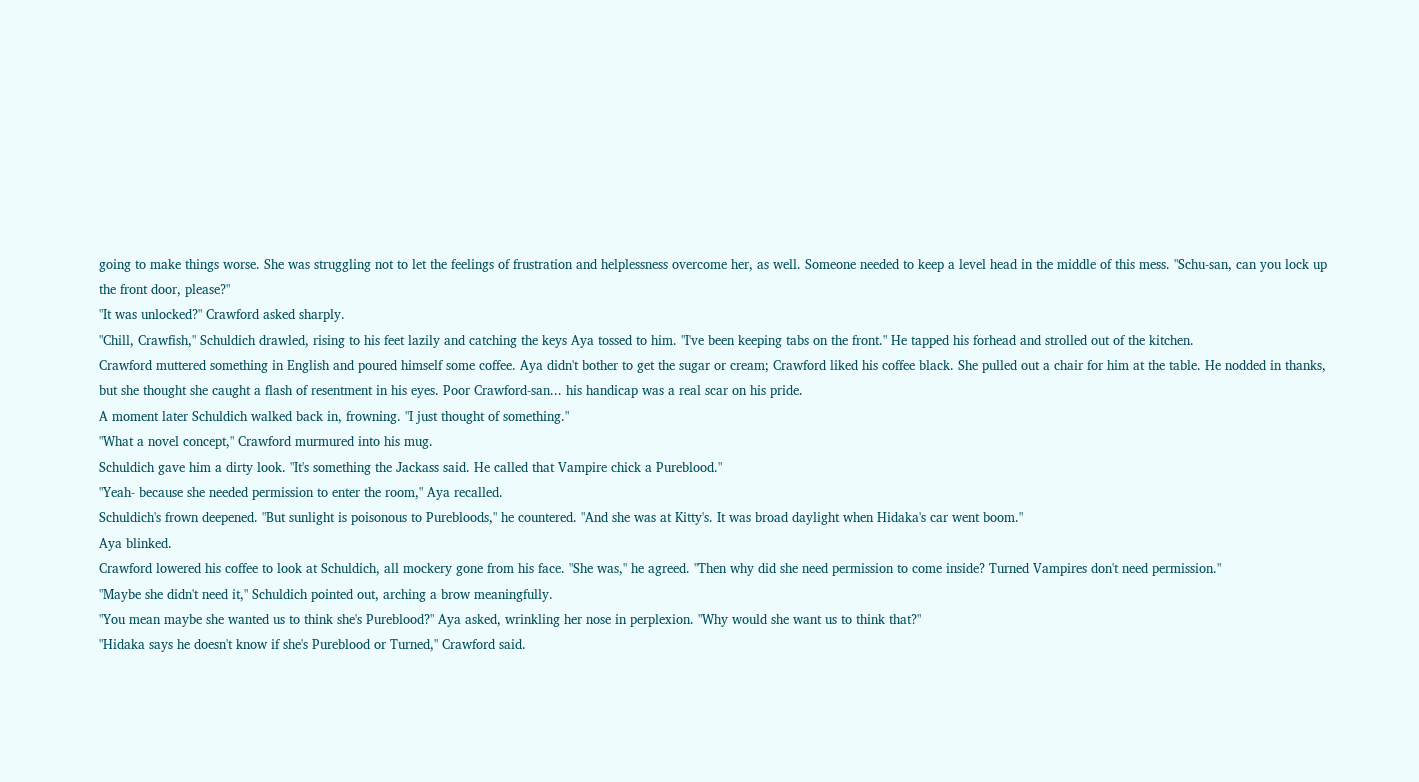going to make things worse. She was struggling not to let the feelings of frustration and helplessness overcome her, as well. Someone needed to keep a level head in the middle of this mess. "Schu-san, can you lock up the front door, please?"
"It was unlocked?" Crawford asked sharply.
"Chill, Crawfish," Schuldich drawled, rising to his feet lazily and catching the keys Aya tossed to him. "I've been keeping tabs on the front." He tapped his forhead and strolled out of the kitchen.
Crawford muttered something in English and poured himself some coffee. Aya didn't bother to get the sugar or cream; Crawford liked his coffee black. She pulled out a chair for him at the table. He nodded in thanks, but she thought she caught a flash of resentment in his eyes. Poor Crawford-san... his handicap was a real scar on his pride.
A moment later Schuldich walked back in, frowning. "I just thought of something."
"What a novel concept," Crawford murmured into his mug.
Schuldich gave him a dirty look. "It's something the Jackass said. He called that Vampire chick a Pureblood."
"Yeah- because she needed permission to enter the room," Aya recalled.
Schuldich's frown deepened. "But sunlight is poisonous to Purebloods," he countered. "And she was at Kitty's. It was broad daylight when Hidaka's car went boom."
Aya blinked.
Crawford lowered his coffee to look at Schuldich, all mockery gone from his face. "She was," he agreed. "Then why did she need permission to come inside? Turned Vampires don't need permission."
"Maybe she didn't need it," Schuldich pointed out, arching a brow meaningfully.
"You mean maybe she wanted us to think she's Pureblood?" Aya asked, wrinkling her nose in perplexion. "Why would she want us to think that?"
"Hidaka says he doesn't know if she's Pureblood or Turned," Crawford said.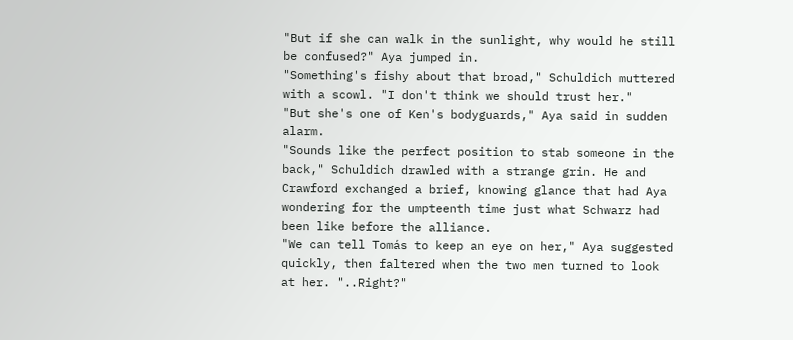"But if she can walk in the sunlight, why would he still be confused?" Aya jumped in.
"Something's fishy about that broad," Schuldich muttered with a scowl. "I don't think we should trust her."
"But she's one of Ken's bodyguards," Aya said in sudden alarm.
"Sounds like the perfect position to stab someone in the back," Schuldich drawled with a strange grin. He and Crawford exchanged a brief, knowing glance that had Aya wondering for the umpteenth time just what Schwarz had been like before the alliance.
"We can tell Tomás to keep an eye on her," Aya suggested quickly, then faltered when the two men turned to look at her. "..Right?"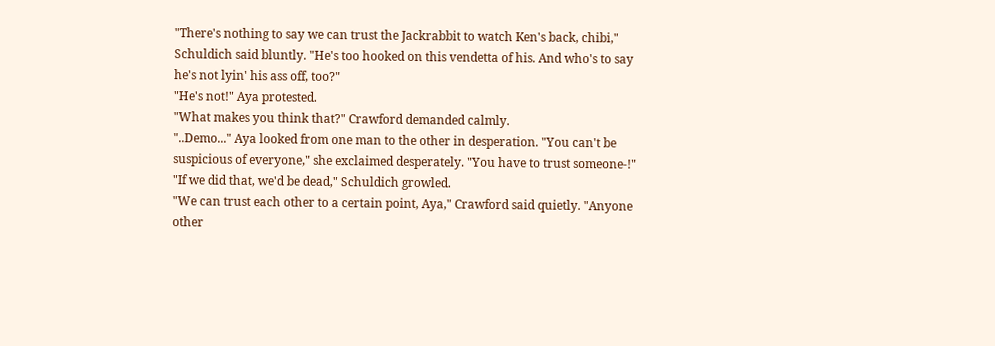"There's nothing to say we can trust the Jackrabbit to watch Ken's back, chibi," Schuldich said bluntly. "He's too hooked on this vendetta of his. And who's to say he's not lyin' his ass off, too?"
"He's not!" Aya protested.
"What makes you think that?" Crawford demanded calmly.
"..Demo..." Aya looked from one man to the other in desperation. "You can't be suspicious of everyone," she exclaimed desperately. "You have to trust someone-!"
"If we did that, we'd be dead," Schuldich growled.
"We can trust each other to a certain point, Aya," Crawford said quietly. "Anyone other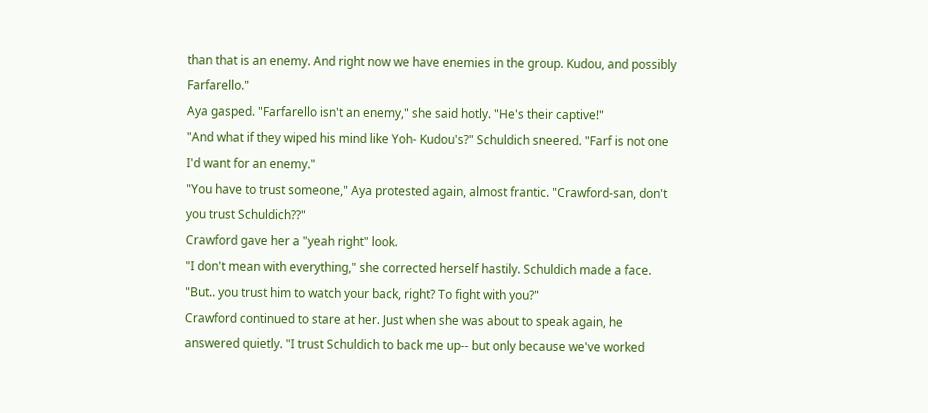than that is an enemy. And right now we have enemies in the group. Kudou, and possibly Farfarello."
Aya gasped. "Farfarello isn't an enemy," she said hotly. "He's their captive!"
"And what if they wiped his mind like Yoh- Kudou's?" Schuldich sneered. "Farf is not one I'd want for an enemy."
"You have to trust someone," Aya protested again, almost frantic. "Crawford-san, don't you trust Schuldich??"
Crawford gave her a "yeah right" look.
"I don't mean with everything," she corrected herself hastily. Schuldich made a face. "But.. you trust him to watch your back, right? To fight with you?"
Crawford continued to stare at her. Just when she was about to speak again, he answered quietly. "I trust Schuldich to back me up-- but only because we've worked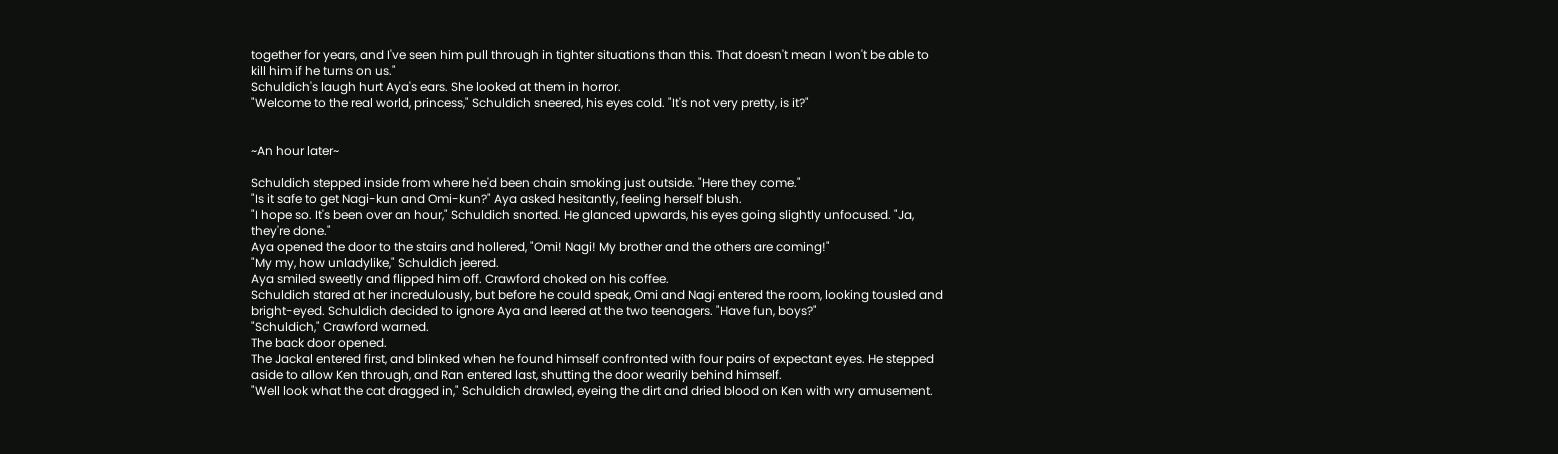together for years, and I've seen him pull through in tighter situations than this. That doesn't mean I won't be able to kill him if he turns on us."
Schuldich's laugh hurt Aya's ears. She looked at them in horror.
"Welcome to the real world, princess," Schuldich sneered, his eyes cold. "It's not very pretty, is it?"


~An hour later~

Schuldich stepped inside from where he'd been chain smoking just outside. "Here they come."
"Is it safe to get Nagi-kun and Omi-kun?" Aya asked hesitantly, feeling herself blush.
"I hope so. It's been over an hour," Schuldich snorted. He glanced upwards, his eyes going slightly unfocused. "Ja, they're done."
Aya opened the door to the stairs and hollered, "Omi! Nagi! My brother and the others are coming!"
"My my, how unladylike," Schuldich jeered.
Aya smiled sweetly and flipped him off. Crawford choked on his coffee.
Schuldich stared at her incredulously, but before he could speak, Omi and Nagi entered the room, looking tousled and bright-eyed. Schuldich decided to ignore Aya and leered at the two teenagers. "Have fun, boys?"
"Schuldich," Crawford warned.
The back door opened.
The Jackal entered first, and blinked when he found himself confronted with four pairs of expectant eyes. He stepped aside to allow Ken through, and Ran entered last, shutting the door wearily behind himself.
"Well look what the cat dragged in," Schuldich drawled, eyeing the dirt and dried blood on Ken with wry amusement.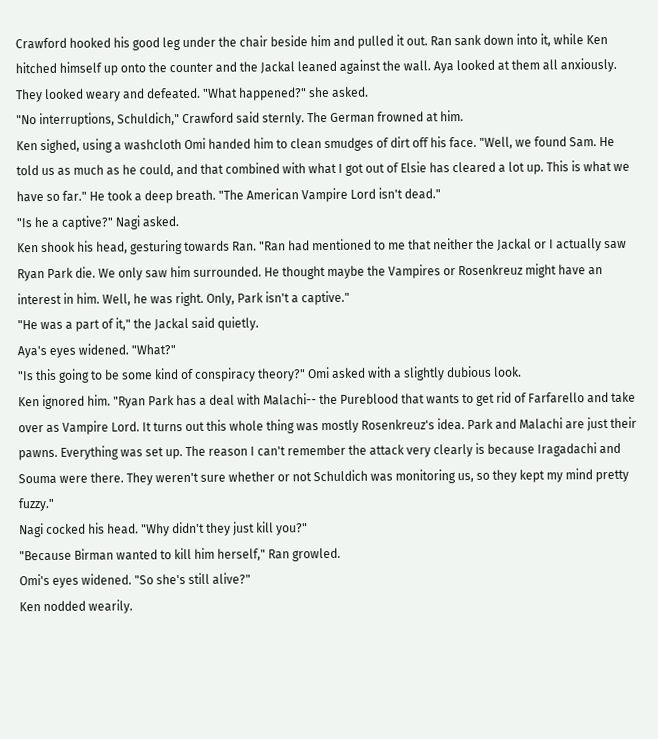Crawford hooked his good leg under the chair beside him and pulled it out. Ran sank down into it, while Ken hitched himself up onto the counter and the Jackal leaned against the wall. Aya looked at them all anxiously. They looked weary and defeated. "What happened?" she asked.
"No interruptions, Schuldich," Crawford said sternly. The German frowned at him.
Ken sighed, using a washcloth Omi handed him to clean smudges of dirt off his face. "Well, we found Sam. He told us as much as he could, and that combined with what I got out of Elsie has cleared a lot up. This is what we have so far." He took a deep breath. "The American Vampire Lord isn't dead."
"Is he a captive?" Nagi asked.
Ken shook his head, gesturing towards Ran. "Ran had mentioned to me that neither the Jackal or I actually saw Ryan Park die. We only saw him surrounded. He thought maybe the Vampires or Rosenkreuz might have an interest in him. Well, he was right. Only, Park isn't a captive."
"He was a part of it," the Jackal said quietly.
Aya's eyes widened. "What?"
"Is this going to be some kind of conspiracy theory?" Omi asked with a slightly dubious look.
Ken ignored him. "Ryan Park has a deal with Malachi-- the Pureblood that wants to get rid of Farfarello and take over as Vampire Lord. It turns out this whole thing was mostly Rosenkreuz's idea. Park and Malachi are just their pawns. Everything was set up. The reason I can't remember the attack very clearly is because Iragadachi and Souma were there. They weren't sure whether or not Schuldich was monitoring us, so they kept my mind pretty fuzzy."
Nagi cocked his head. "Why didn't they just kill you?"
"Because Birman wanted to kill him herself," Ran growled.
Omi's eyes widened. "So she's still alive?"
Ken nodded wearily.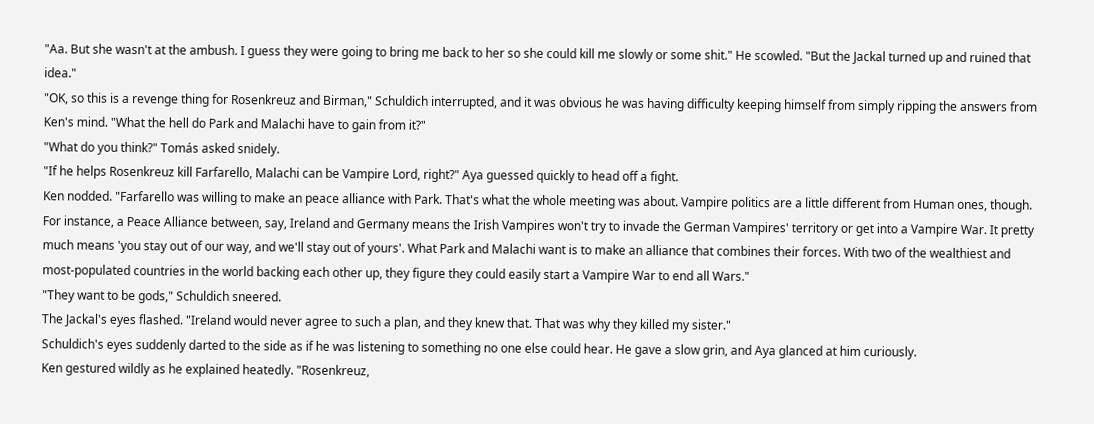"Aa. But she wasn't at the ambush. I guess they were going to bring me back to her so she could kill me slowly or some shit." He scowled. "But the Jackal turned up and ruined that idea."
"OK, so this is a revenge thing for Rosenkreuz and Birman," Schuldich interrupted, and it was obvious he was having difficulty keeping himself from simply ripping the answers from Ken's mind. "What the hell do Park and Malachi have to gain from it?"
"What do you think?" Tomás asked snidely.
"If he helps Rosenkreuz kill Farfarello, Malachi can be Vampire Lord, right?" Aya guessed quickly to head off a fight.
Ken nodded. "Farfarello was willing to make an peace alliance with Park. That's what the whole meeting was about. Vampire politics are a little different from Human ones, though. For instance, a Peace Alliance between, say, Ireland and Germany means the Irish Vampires won't try to invade the German Vampires' territory or get into a Vampire War. It pretty much means 'you stay out of our way, and we'll stay out of yours'. What Park and Malachi want is to make an alliance that combines their forces. With two of the wealthiest and most-populated countries in the world backing each other up, they figure they could easily start a Vampire War to end all Wars."
"They want to be gods," Schuldich sneered.
The Jackal's eyes flashed. "Ireland would never agree to such a plan, and they knew that. That was why they killed my sister."
Schuldich's eyes suddenly darted to the side as if he was listening to something no one else could hear. He gave a slow grin, and Aya glanced at him curiously.
Ken gestured wildly as he explained heatedly. "Rosenkreuz,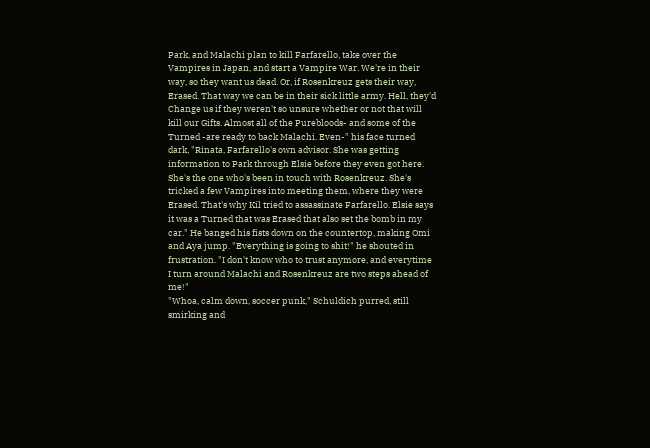Park, and Malachi plan to kill Farfarello, take over the Vampires in Japan, and start a Vampire War. We're in their way, so they want us dead. Or, if Rosenkreuz gets their way, Erased. That way we can be in their sick little army. Hell, they'd Change us if they weren't so unsure whether or not that will kill our Gifts. Almost all of the Purebloods- and some of the Turned -are ready to back Malachi. Even-" his face turned dark, "Rinata, Farfarello's own advisor. She was getting information to Park through Elsie before they even got here. She's the one who's been in touch with Rosenkreuz. She's tricked a few Vampires into meeting them, where they were Erased. That's why Kil tried to assassinate Farfarello. Elsie says it was a Turned that was Erased that also set the bomb in my car." He banged his fists down on the countertop, making Omi and Aya jump. "Everything is going to shit!" he shouted in frustration. "I don't know who to trust anymore, and everytime I turn around Malachi and Rosenkreuz are two steps ahead of me!"
"Whoa, calm down, soccer punk," Schuldich purred, still smirking and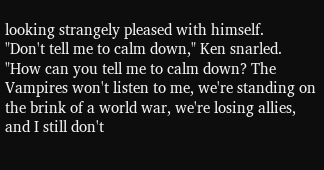looking strangely pleased with himself.
"Don't tell me to calm down," Ken snarled. "How can you tell me to calm down? The Vampires won't listen to me, we're standing on the brink of a world war, we're losing allies, and I still don't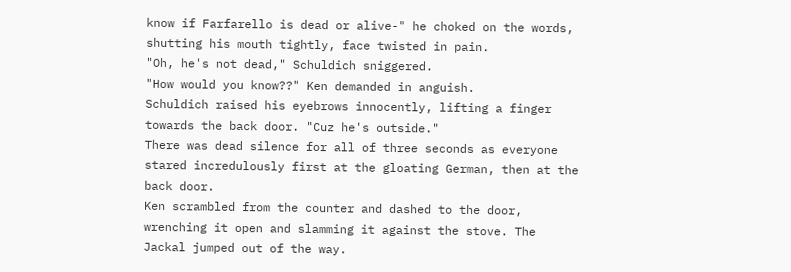know if Farfarello is dead or alive-" he choked on the words, shutting his mouth tightly, face twisted in pain.
"Oh, he's not dead," Schuldich sniggered.
"How would you know??" Ken demanded in anguish.
Schuldich raised his eyebrows innocently, lifting a finger towards the back door. "Cuz he's outside."
There was dead silence for all of three seconds as everyone stared incredulously first at the gloating German, then at the back door.
Ken scrambled from the counter and dashed to the door, wrenching it open and slamming it against the stove. The Jackal jumped out of the way.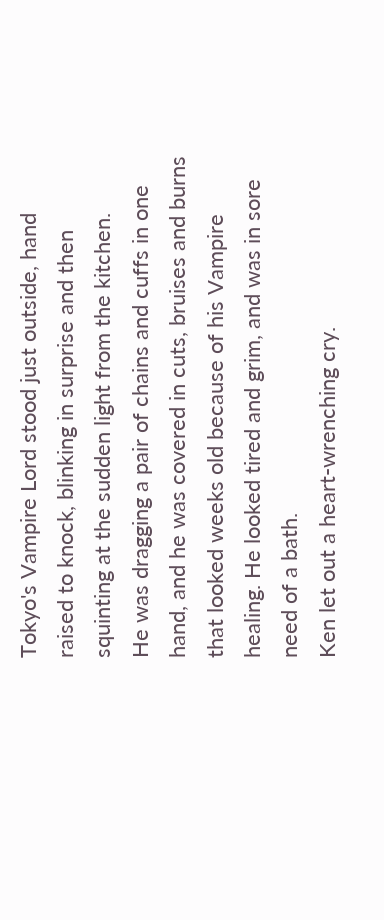Tokyo's Vampire Lord stood just outside, hand raised to knock, blinking in surprise and then squinting at the sudden light from the kitchen.
He was dragging a pair of chains and cuffs in one hand, and he was covered in cuts, bruises and burns that looked weeks old because of his Vampire healing. He looked tired and grim, and was in sore need of a bath.
Ken let out a heart-wrenching cry.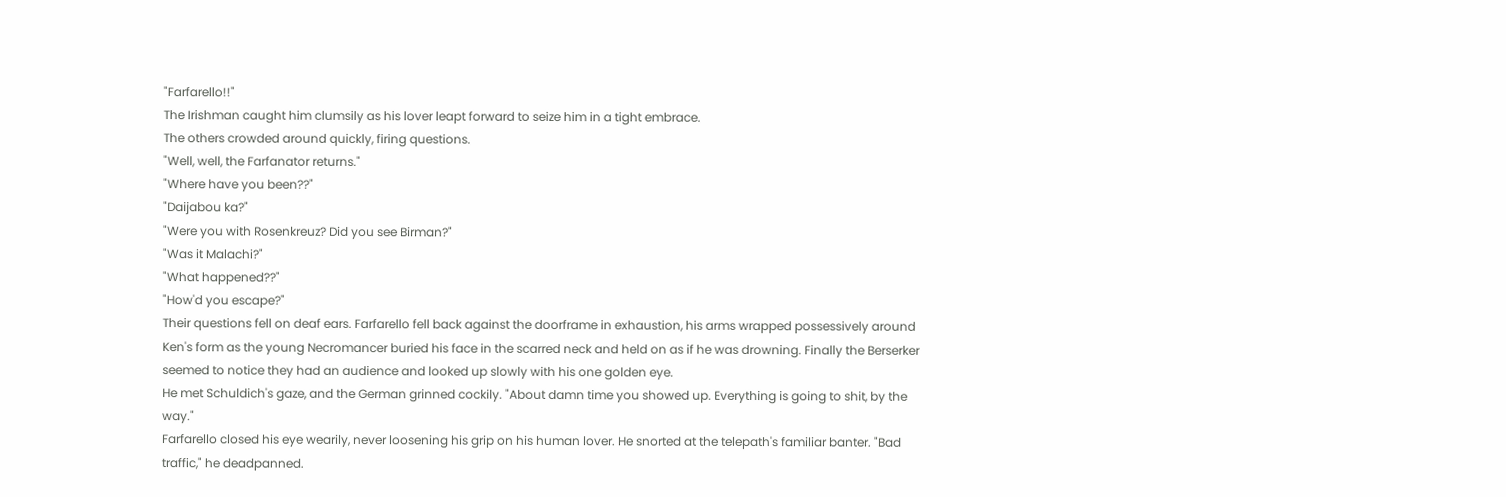"Farfarello!!"
The Irishman caught him clumsily as his lover leapt forward to seize him in a tight embrace.
The others crowded around quickly, firing questions.
"Well, well, the Farfanator returns."
"Where have you been??"
"Daijabou ka?"
"Were you with Rosenkreuz? Did you see Birman?"
"Was it Malachi?"
"What happened??"
"How'd you escape?"
Their questions fell on deaf ears. Farfarello fell back against the doorframe in exhaustion, his arms wrapped possessively around Ken's form as the young Necromancer buried his face in the scarred neck and held on as if he was drowning. Finally the Berserker seemed to notice they had an audience and looked up slowly with his one golden eye.
He met Schuldich's gaze, and the German grinned cockily. "About damn time you showed up. Everything is going to shit, by the way."
Farfarello closed his eye wearily, never loosening his grip on his human lover. He snorted at the telepath's familiar banter. "Bad traffic," he deadpanned.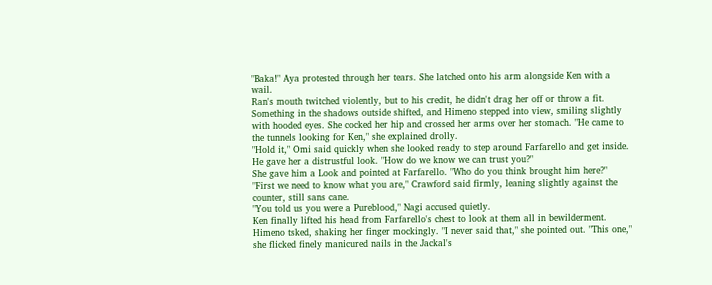"Baka!" Aya protested through her tears. She latched onto his arm alongside Ken with a wail.
Ran's mouth twitched violently, but to his credit, he didn't drag her off or throw a fit.
Something in the shadows outside shifted, and Himeno stepped into view, smiling slightly with hooded eyes. She cocked her hip and crossed her arms over her stomach. "He came to the tunnels looking for Ken," she explained drolly.
"Hold it," Omi said quickly when she looked ready to step around Farfarello and get inside. He gave her a distrustful look. "How do we know we can trust you?"
She gave him a Look and pointed at Farfarello. "Who do you think brought him here?"
"First we need to know what you are," Crawford said firmly, leaning slightly against the counter, still sans cane.
"You told us you were a Pureblood," Nagi accused quietly.
Ken finally lifted his head from Farfarello's chest to look at them all in bewilderment.
Himeno tsked, shaking her finger mockingly. "I never said that," she pointed out. "This one," she flicked finely manicured nails in the Jackal's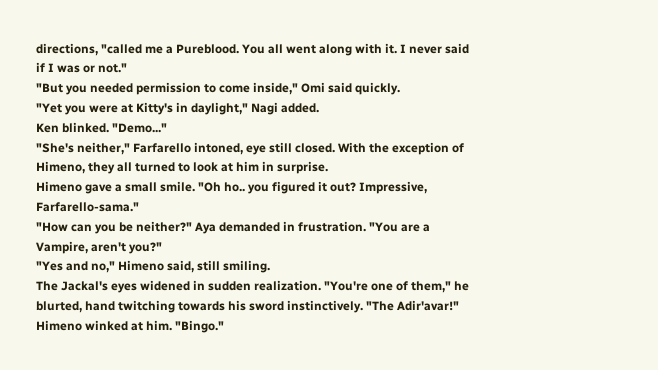directions, "called me a Pureblood. You all went along with it. I never said if I was or not."
"But you needed permission to come inside," Omi said quickly.
"Yet you were at Kitty's in daylight," Nagi added.
Ken blinked. "Demo..."
"She's neither," Farfarello intoned, eye still closed. With the exception of Himeno, they all turned to look at him in surprise.
Himeno gave a small smile. "Oh ho.. you figured it out? Impressive, Farfarello-sama."
"How can you be neither?" Aya demanded in frustration. "You are a Vampire, aren't you?"
"Yes and no," Himeno said, still smiling.
The Jackal's eyes widened in sudden realization. "You're one of them," he blurted, hand twitching towards his sword instinctively. "The Adir'avar!"
Himeno winked at him. "Bingo."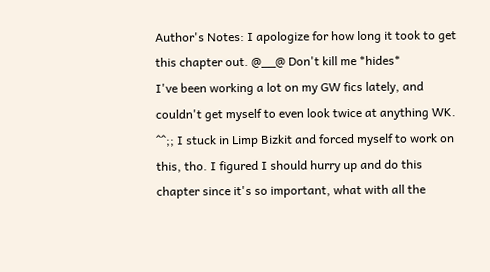Author's Notes: I apologize for how long it took to get this chapter out. @__@ Don't kill me *hides*
I've been working a lot on my GW fics lately, and couldn't get myself to even look twice at anything WK. ^^;; I stuck in Limp Bizkit and forced myself to work on this, tho. I figured I should hurry up and do this chapter since it's so important, what with all the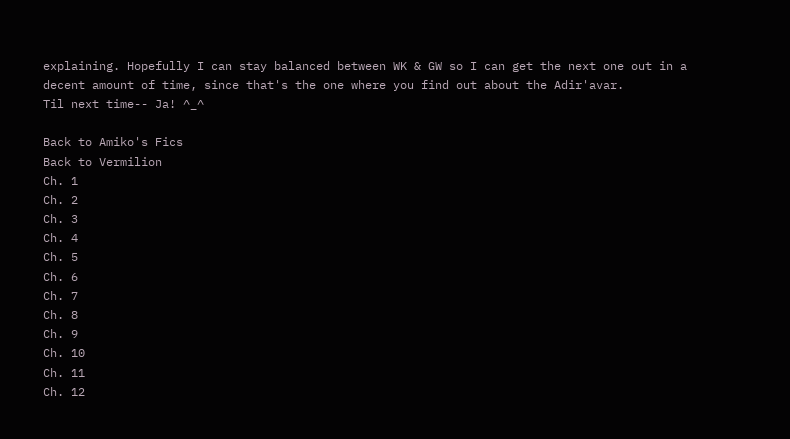explaining. Hopefully I can stay balanced between WK & GW so I can get the next one out in a decent amount of time, since that's the one where you find out about the Adir'avar.
Til next time-- Ja! ^_^

Back to Amiko's Fics
Back to Vermilion
Ch. 1
Ch. 2
Ch. 3
Ch. 4
Ch. 5
Ch. 6
Ch. 7
Ch. 8
Ch. 9
Ch. 10
Ch. 11
Ch. 12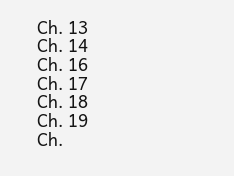Ch. 13
Ch. 14
Ch. 16
Ch. 17
Ch. 18
Ch. 19
Ch.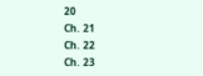20
Ch. 21
Ch. 22
Ch. 23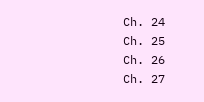Ch. 24
Ch. 25
Ch. 26
Ch. 27